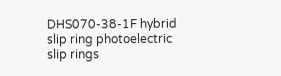DHS070-38-1F hybrid slip ring photoelectric slip rings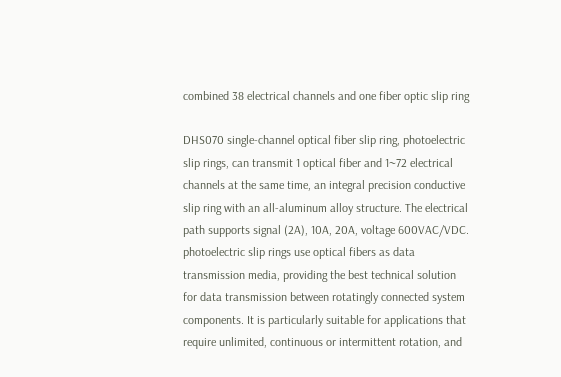combined 38 electrical channels and one fiber optic slip ring

DHS070 single-channel optical fiber slip ring, photoelectric slip rings, can transmit 1 optical fiber and 1~72 electrical channels at the same time, an integral precision conductive slip ring with an all-aluminum alloy structure. The electrical path supports signal (2A), 10A, 20A, voltage 600VAC/VDC. photoelectric slip rings use optical fibers as data transmission media, providing the best technical solution for data transmission between rotatingly connected system components. It is particularly suitable for applications that require unlimited, continuous or intermittent rotation, and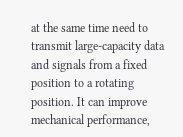at the same time need to transmit large-capacity data and signals from a fixed position to a rotating position. It can improve mechanical performance,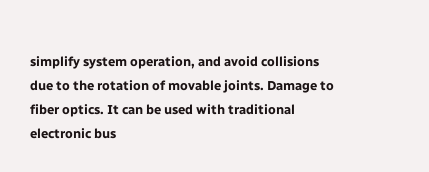simplify system operation, and avoid collisions due to the rotation of movable joints. Damage to fiber optics. It can be used with traditional electronic bus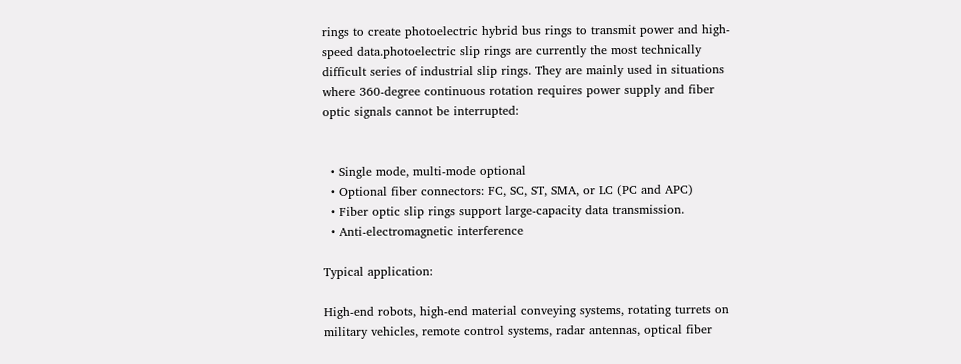rings to create photoelectric hybrid bus rings to transmit power and high-speed data.photoelectric slip rings are currently the most technically difficult series of industrial slip rings. They are mainly used in situations where 360-degree continuous rotation requires power supply and fiber optic signals cannot be interrupted:


  • Single mode, multi-mode optional
  • Optional fiber connectors: FC, SC, ST, SMA, or LC (PC and APC)
  • Fiber optic slip rings support large-capacity data transmission.
  • Anti-electromagnetic interference

Typical application:

High-end robots, high-end material conveying systems, rotating turrets on military vehicles, remote control systems, radar antennas, optical fiber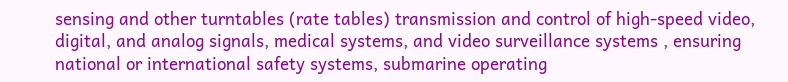sensing and other turntables (rate tables) transmission and control of high-speed video, digital, and analog signals, medical systems, and video surveillance systems , ensuring national or international safety systems, submarine operating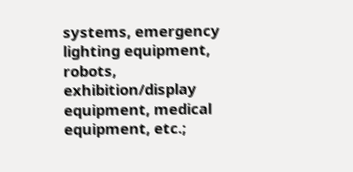systems, emergency lighting equipment, robots, exhibition/display equipment, medical equipment, etc.;